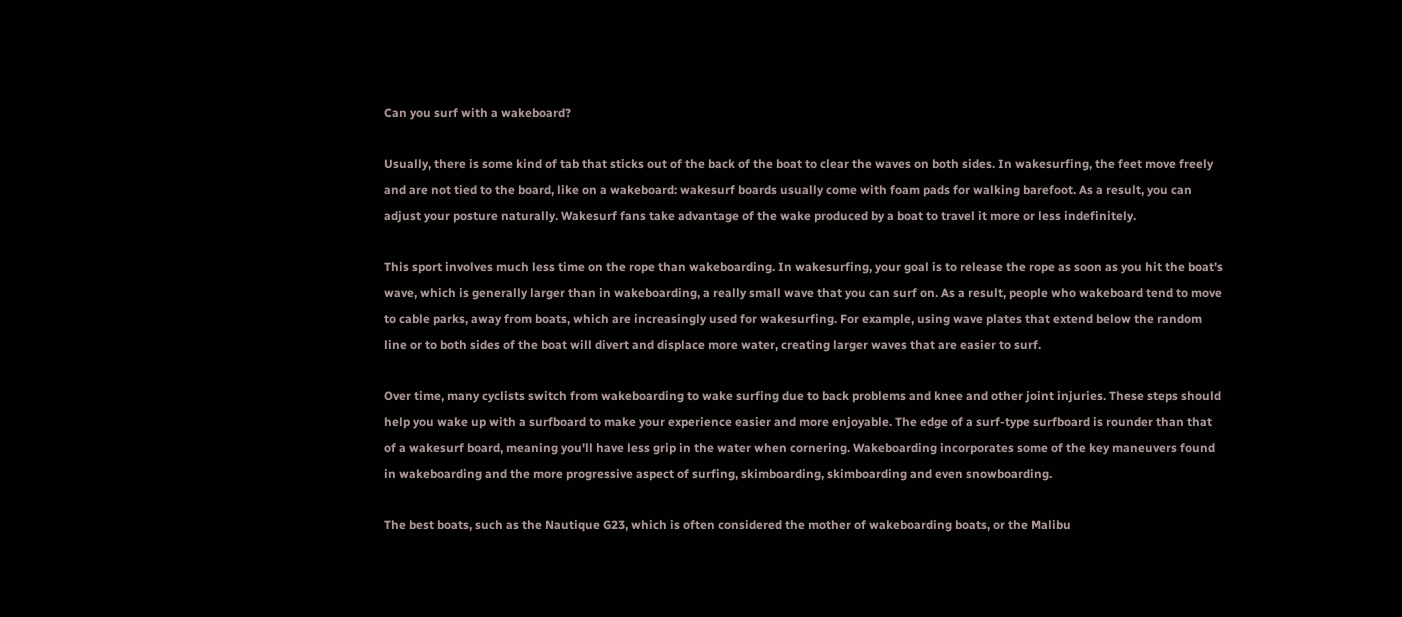Can you surf with a wakeboard?

Usually, there is some kind of tab that sticks out of the back of the boat to clear the waves on both sides. In wakesurfing, the feet move freely and are not tied to the board, like on a wakeboard: wakesurf boards usually come with foam pads for walking barefoot. As a result, you can adjust your posture naturally. Wakesurf fans take advantage of the wake produced by a boat to travel it more or less indefinitely.

This sport involves much less time on the rope than wakeboarding. In wakesurfing, your goal is to release the rope as soon as you hit the boat's wave, which is generally larger than in wakeboarding, a really small wave that you can surf on. As a result, people who wakeboard tend to move to cable parks, away from boats, which are increasingly used for wakesurfing. For example, using wave plates that extend below the random line or to both sides of the boat will divert and displace more water, creating larger waves that are easier to surf.

Over time, many cyclists switch from wakeboarding to wake surfing due to back problems and knee and other joint injuries. These steps should help you wake up with a surfboard to make your experience easier and more enjoyable. The edge of a surf-type surfboard is rounder than that of a wakesurf board, meaning you'll have less grip in the water when cornering. Wakeboarding incorporates some of the key maneuvers found in wakeboarding and the more progressive aspect of surfing, skimboarding, skimboarding and even snowboarding.

The best boats, such as the Nautique G23, which is often considered the mother of wakeboarding boats, or the Malibu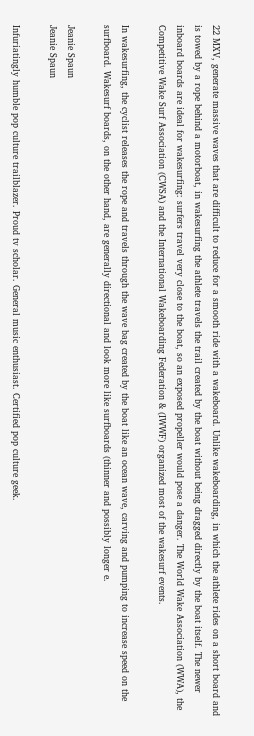22 MXV, generate massive waves that are difficult to reduce for a smooth ride with a wakeboard. Unlike wakeboarding, in which the athlete rides on a short board and is towed by a rope behind a motorboat, in wakesurfing the athlete travels the trail created by the boat without being dragged directly by the boat itself. The newer inboard boards are ideal for wakesurfing: surfers travel very close to the boat, so an exposed propeller would pose a danger. The World Wake Association (WWA), the Competitive Wake Surf Association (CWSA) and the International Wakeboarding Federation & (IWWF) organized most of the wakesurf events.

In wakesurfing, the cyclist releases the rope and travels through the wave bag created by the boat like an ocean wave, carving and pumping to increase speed on the surfboard. Wakesurf boards, on the other hand, are generally directional and look more like surfboards (thinner and possibly longer e.

Jeanie Spaun
Jeanie Spaun

Infuriatingly humble pop culture trailblazer. Proud tv scholar. General music enthusiast. Certified pop culture geek.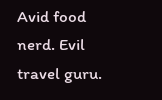Avid food nerd. Evil travel guru.